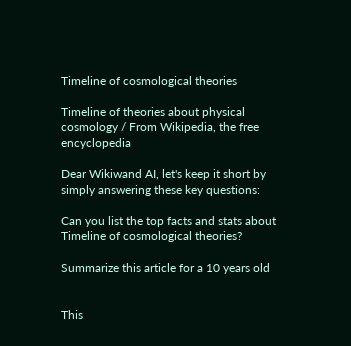Timeline of cosmological theories

Timeline of theories about physical cosmology / From Wikipedia, the free encyclopedia

Dear Wikiwand AI, let's keep it short by simply answering these key questions:

Can you list the top facts and stats about Timeline of cosmological theories?

Summarize this article for a 10 years old


This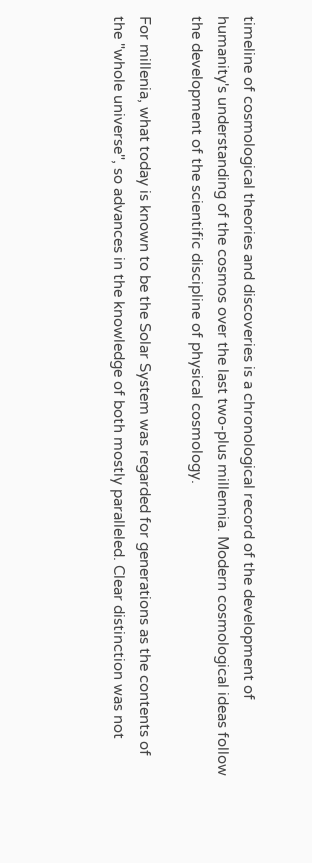timeline of cosmological theories and discoveries is a chronological record of the development of humanity's understanding of the cosmos over the last two-plus millennia. Modern cosmological ideas follow the development of the scientific discipline of physical cosmology.

For millenia, what today is known to be the Solar System was regarded for generations as the contents of the "whole universe", so advances in the knowledge of both mostly paralleled. Clear distinction was not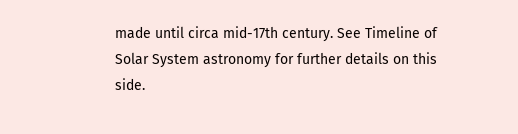made until circa mid-17th century. See Timeline of Solar System astronomy for further details on this side.